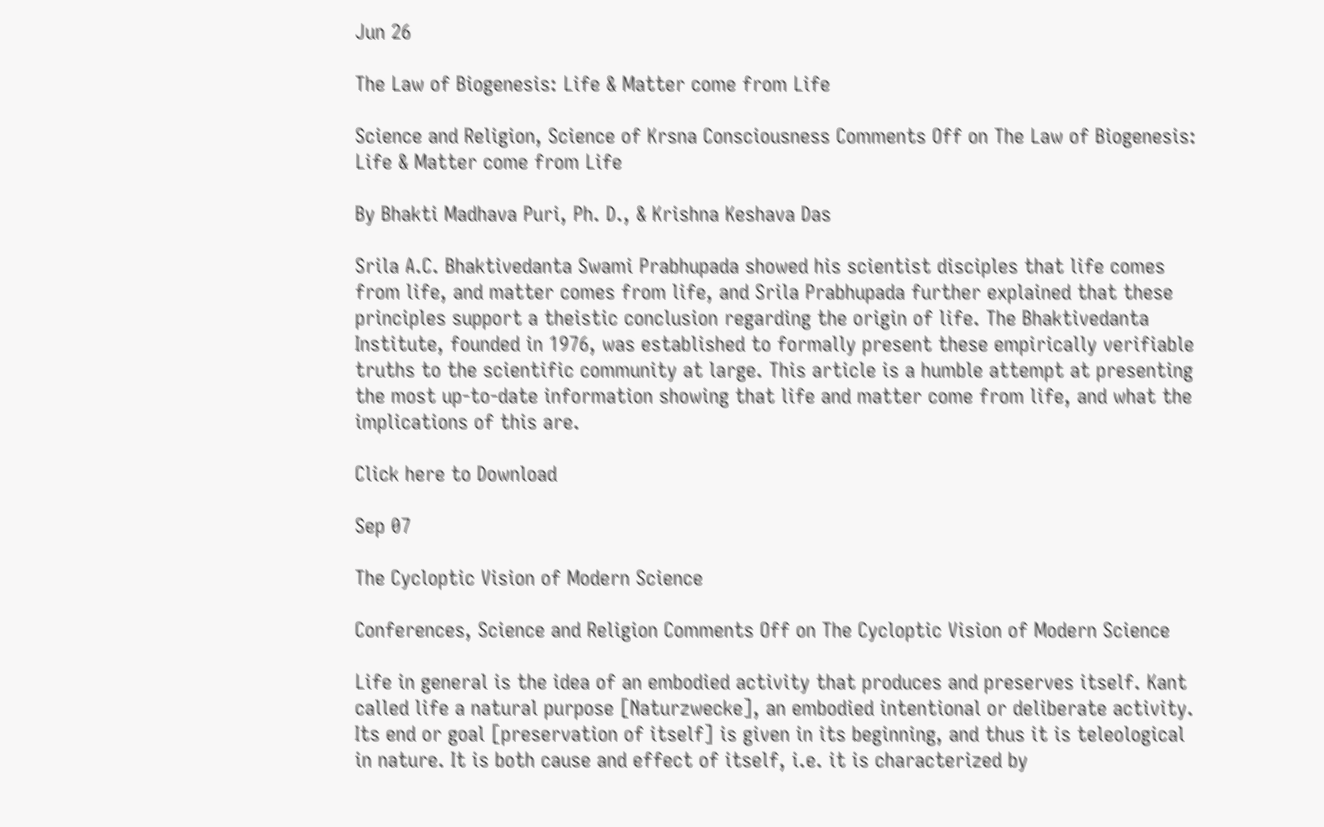Jun 26

The Law of Biogenesis: Life & Matter come from Life

Science and Religion, Science of Krsna Consciousness Comments Off on The Law of Biogenesis: Life & Matter come from Life

By Bhakti Madhava Puri, Ph. D., & Krishna Keshava Das

Srila A.C. Bhaktivedanta Swami Prabhupada showed his scientist disciples that life comes from life, and matter comes from life, and Srila Prabhupada further explained that these principles support a theistic conclusion regarding the origin of life. The Bhaktivedanta Institute, founded in 1976, was established to formally present these empirically verifiable truths to the scientific community at large. This article is a humble attempt at presenting the most up-to-date information showing that life and matter come from life, and what the implications of this are.

Click here to Download

Sep 07

The Cycloptic Vision of Modern Science

Conferences, Science and Religion Comments Off on The Cycloptic Vision of Modern Science

Life in general is the idea of an embodied activity that produces and preserves itself. Kant called life a natural purpose [Naturzwecke], an embodied intentional or deliberate activity. Its end or goal [preservation of itself] is given in its beginning, and thus it is teleological in nature. It is both cause and effect of itself, i.e. it is characterized by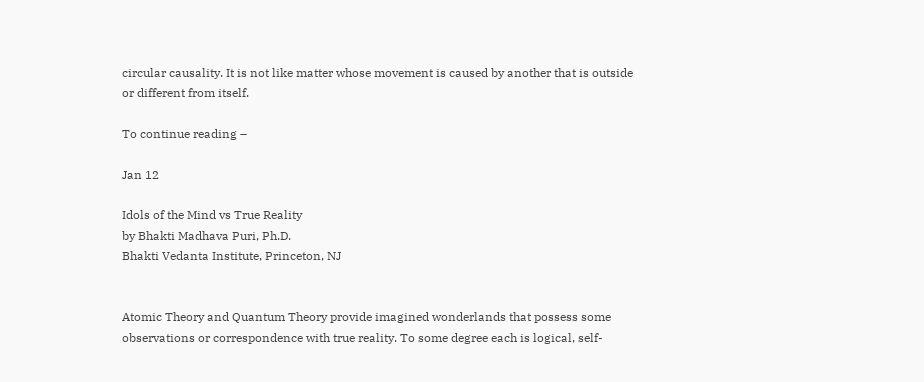circular causality. It is not like matter whose movement is caused by another that is outside or different from itself.

To continue reading –

Jan 12

Idols of the Mind vs True Reality
by Bhakti Madhava Puri, Ph.D.
Bhakti Vedanta Institute, Princeton, NJ


Atomic Theory and Quantum Theory provide imagined wonderlands that possess some observations or correspondence with true reality. To some degree each is logical, self-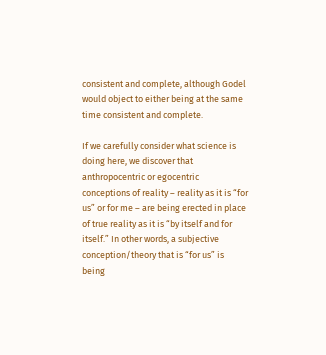consistent and complete, although Godel would object to either being at the same time consistent and complete.

If we carefully consider what science is doing here, we discover that anthropocentric or egocentric conceptions of reality – reality as it is “for us” or for me – are being erected in place of true reality as it is “by itself and for itself.” In other words, a subjective conception/theory that is “for us” is being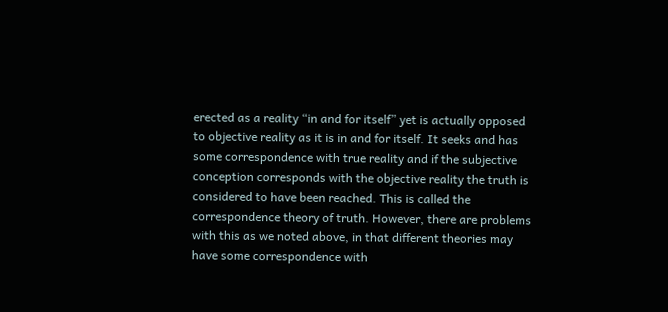erected as a reality “in and for itself” yet is actually opposed to objective reality as it is in and for itself. It seeks and has some correspondence with true reality and if the subjective conception corresponds with the objective reality the truth is considered to have been reached. This is called the correspondence theory of truth. However, there are problems with this as we noted above, in that different theories may have some correspondence with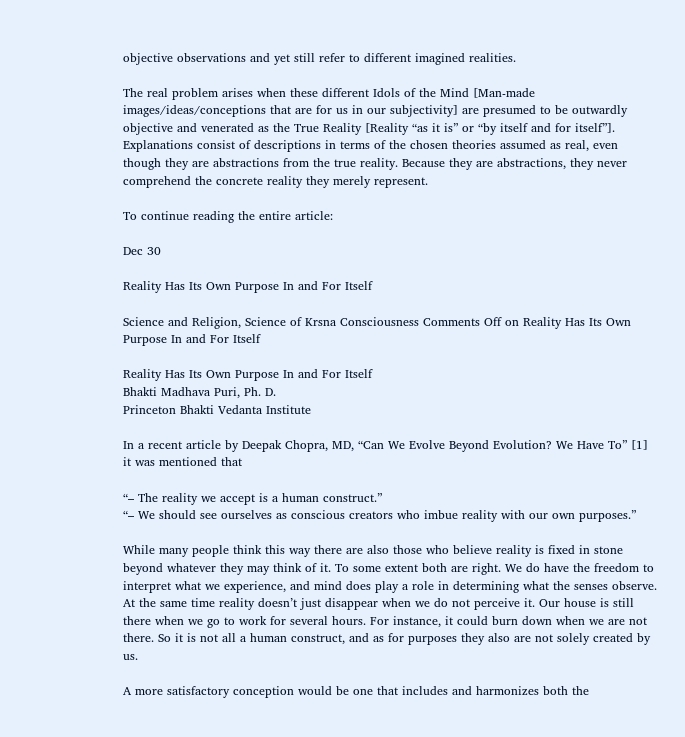objective observations and yet still refer to different imagined realities.

The real problem arises when these different Idols of the Mind [Man-made images/ideas/conceptions that are for us in our subjectivity] are presumed to be outwardly objective and venerated as the True Reality [Reality “as it is” or “by itself and for itself”]. Explanations consist of descriptions in terms of the chosen theories assumed as real, even though they are abstractions from the true reality. Because they are abstractions, they never comprehend the concrete reality they merely represent.

To continue reading the entire article:

Dec 30

Reality Has Its Own Purpose In and For Itself

Science and Religion, Science of Krsna Consciousness Comments Off on Reality Has Its Own Purpose In and For Itself

Reality Has Its Own Purpose In and For Itself
Bhakti Madhava Puri, Ph. D.
Princeton Bhakti Vedanta Institute

In a recent article by Deepak Chopra, MD, “Can We Evolve Beyond Evolution? We Have To” [1] it was mentioned that

“– The reality we accept is a human construct.”
“– We should see ourselves as conscious creators who imbue reality with our own purposes.”

While many people think this way there are also those who believe reality is fixed in stone beyond whatever they may think of it. To some extent both are right. We do have the freedom to interpret what we experience, and mind does play a role in determining what the senses observe. At the same time reality doesn’t just disappear when we do not perceive it. Our house is still there when we go to work for several hours. For instance, it could burn down when we are not there. So it is not all a human construct, and as for purposes they also are not solely created by us.

A more satisfactory conception would be one that includes and harmonizes both the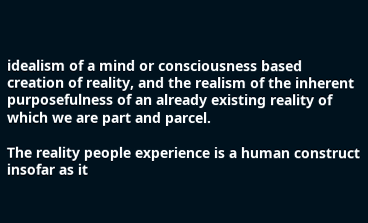idealism of a mind or consciousness based creation of reality, and the realism of the inherent purposefulness of an already existing reality of which we are part and parcel.

The reality people experience is a human construct insofar as it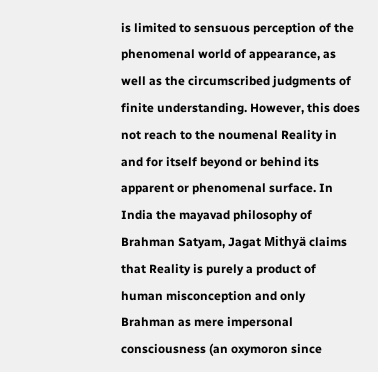is limited to sensuous perception of the phenomenal world of appearance, as well as the circumscribed judgments of finite understanding. However, this does not reach to the noumenal Reality in and for itself beyond or behind its apparent or phenomenal surface. In India the mayavad philosophy of Brahman Satyam, Jagat Mithyä claims that Reality is purely a product of human misconception and only Brahman as mere impersonal consciousness (an oxymoron since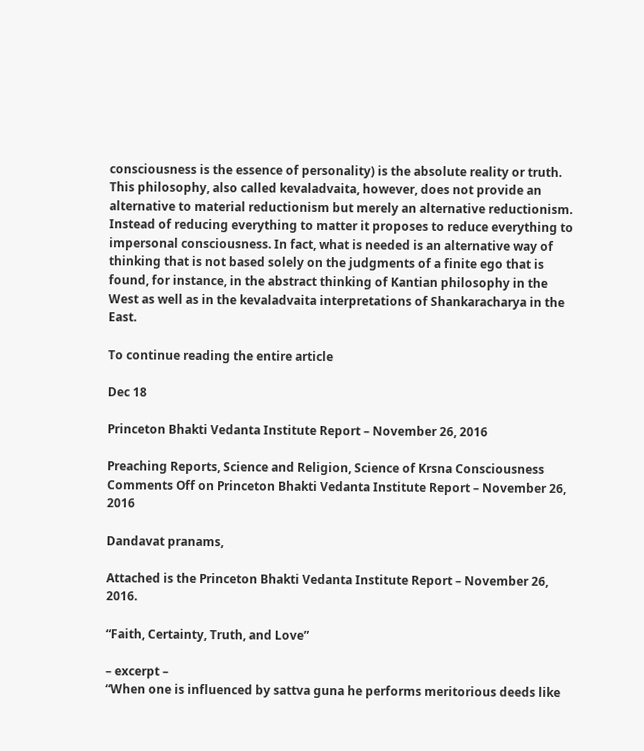consciousness is the essence of personality) is the absolute reality or truth. This philosophy, also called kevaladvaita, however, does not provide an alternative to material reductionism but merely an alternative reductionism. Instead of reducing everything to matter it proposes to reduce everything to impersonal consciousness. In fact, what is needed is an alternative way of thinking that is not based solely on the judgments of a finite ego that is found, for instance, in the abstract thinking of Kantian philosophy in the West as well as in the kevaladvaita interpretations of Shankaracharya in the East.

To continue reading the entire article

Dec 18

Princeton Bhakti Vedanta Institute Report – November 26, 2016

Preaching Reports, Science and Religion, Science of Krsna Consciousness Comments Off on Princeton Bhakti Vedanta Institute Report – November 26, 2016

Dandavat pranams,

Attached is the Princeton Bhakti Vedanta Institute Report – November 26, 2016.

“Faith, Certainty, Truth, and Love”

– excerpt –
“When one is influenced by sattva guna he performs meritorious deeds like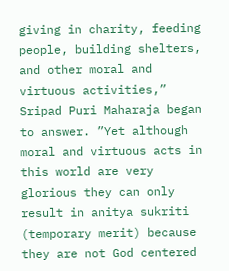giving in charity, feeding people, building shelters, and other moral and virtuous activities,” Sripad Puri Maharaja began to answer. ”Yet although moral and virtuous acts in this world are very glorious they can only result in anitya sukriti (temporary merit) because they are not God centered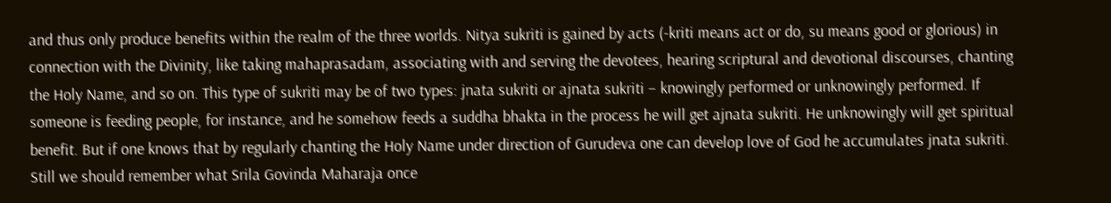and thus only produce benefits within the realm of the three worlds. Nitya sukriti is gained by acts (-kriti means act or do, su means good or glorious) in connection with the Divinity, like taking mahaprasadam, associating with and serving the devotees, hearing scriptural and devotional discourses, chanting the Holy Name, and so on. This type of sukriti may be of two types: jnata sukriti or ajnata sukriti – knowingly performed or unknowingly performed. If someone is feeding people, for instance, and he somehow feeds a suddha bhakta in the process he will get ajnata sukriti. He unknowingly will get spiritual benefit. But if one knows that by regularly chanting the Holy Name under direction of Gurudeva one can develop love of God he accumulates jnata sukriti. Still we should remember what Srila Govinda Maharaja once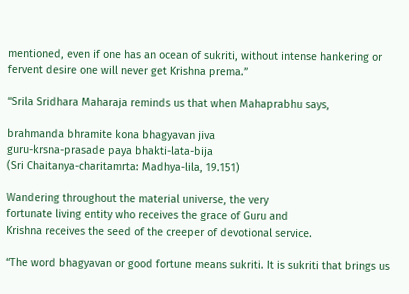mentioned, even if one has an ocean of sukriti, without intense hankering or fervent desire one will never get Krishna prema.”

“Srila Sridhara Maharaja reminds us that when Mahaprabhu says,

brahmanda bhramite kona bhagyavan jiva
guru-krsna-prasade paya bhakti-lata-bija
(Sri Chaitanya-charitamrta: Madhya-lila, 19.151)

Wandering throughout the material universe, the very
fortunate living entity who receives the grace of Guru and
Krishna receives the seed of the creeper of devotional service.

“The word bhagyavan or good fortune means sukriti. It is sukriti that brings us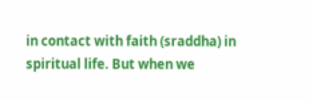in contact with faith (sraddha) in spiritual life. But when we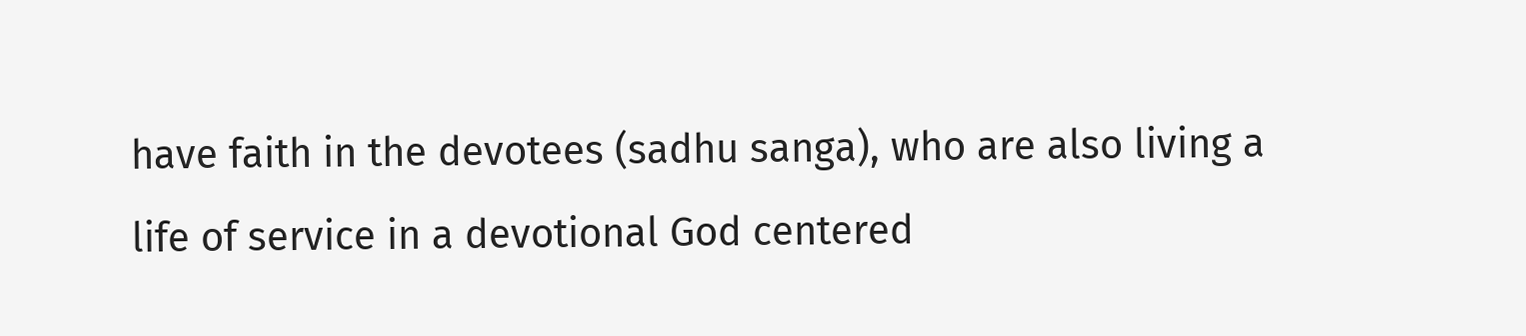have faith in the devotees (sadhu sanga), who are also living a life of service in a devotional God centered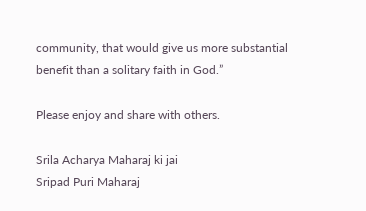community, that would give us more substantial benefit than a solitary faith in God.”

Please enjoy and share with others.

Srila Acharya Maharaj ki jai
Sripad Puri Maharaj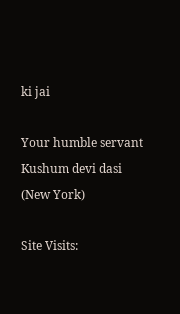ki jai

Your humble servant
Kushum devi dasi
(New York)

Site Visits: